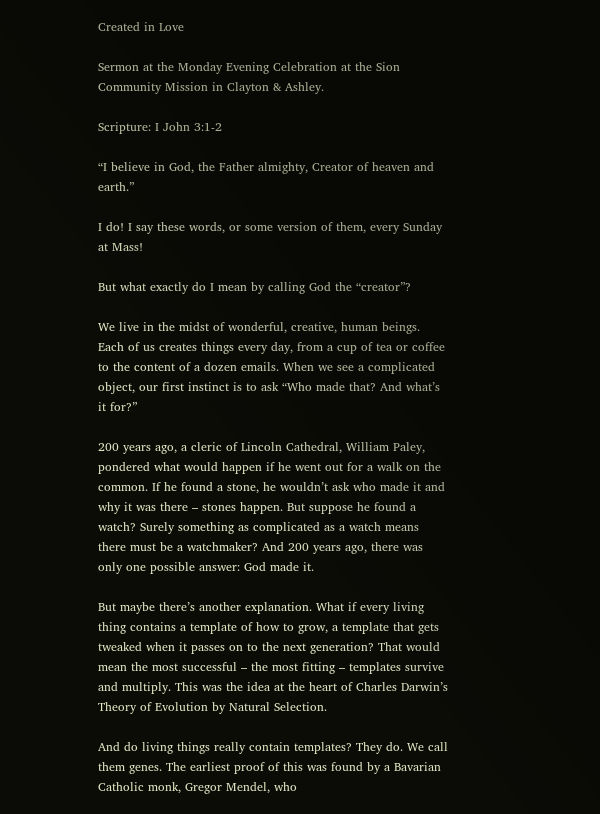Created in Love

Sermon at the Monday Evening Celebration at the Sion Community Mission in Clayton & Ashley.

Scripture: I John 3:1-2

“I believe in God, the Father almighty, Creator of heaven and earth.”

I do! I say these words, or some version of them, every Sunday at Mass!

But what exactly do I mean by calling God the “creator”?

We live in the midst of wonderful, creative, human beings. Each of us creates things every day, from a cup of tea or coffee to the content of a dozen emails. When we see a complicated object, our first instinct is to ask “Who made that? And what’s it for?”

200 years ago, a cleric of Lincoln Cathedral, William Paley, pondered what would happen if he went out for a walk on the common. If he found a stone, he wouldn’t ask who made it and why it was there – stones happen. But suppose he found a watch? Surely something as complicated as a watch means there must be a watchmaker? And 200 years ago, there was only one possible answer: God made it.

But maybe there’s another explanation. What if every living thing contains a template of how to grow, a template that gets tweaked when it passes on to the next generation? That would mean the most successful – the most fitting – templates survive and multiply. This was the idea at the heart of Charles Darwin’s Theory of Evolution by Natural Selection.

And do living things really contain templates? They do. We call them genes. The earliest proof of this was found by a Bavarian Catholic monk, Gregor Mendel, who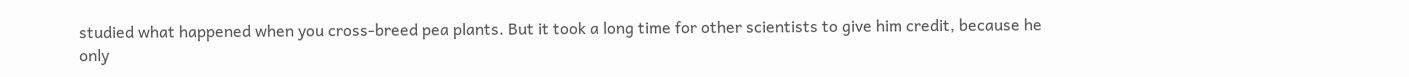studied what happened when you cross-breed pea plants. But it took a long time for other scientists to give him credit, because he only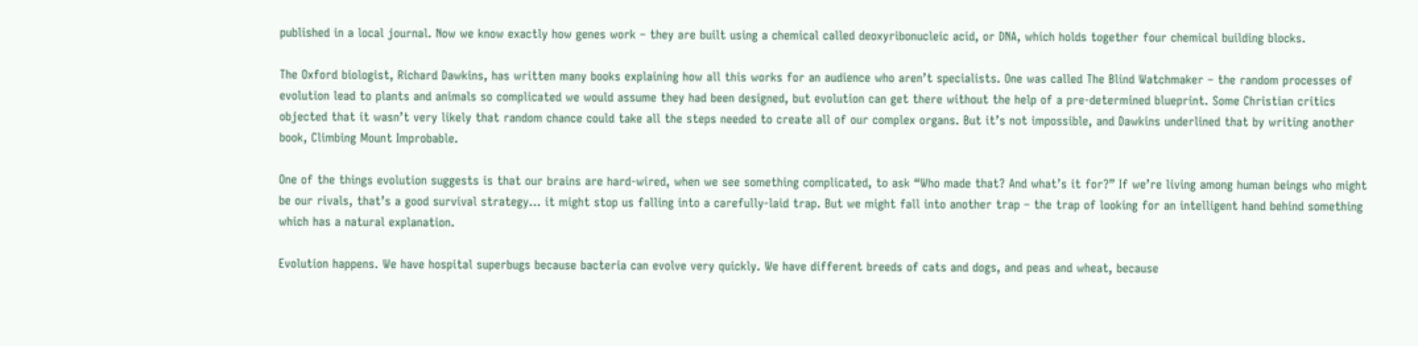published in a local journal. Now we know exactly how genes work – they are built using a chemical called deoxyribonucleic acid, or DNA, which holds together four chemical building blocks.

The Oxford biologist, Richard Dawkins, has written many books explaining how all this works for an audience who aren’t specialists. One was called The Blind Watchmaker – the random processes of evolution lead to plants and animals so complicated we would assume they had been designed, but evolution can get there without the help of a pre-determined blueprint. Some Christian critics objected that it wasn’t very likely that random chance could take all the steps needed to create all of our complex organs. But it’s not impossible, and Dawkins underlined that by writing another book, Climbing Mount Improbable.

One of the things evolution suggests is that our brains are hard-wired, when we see something complicated, to ask “Who made that? And what’s it for?” If we’re living among human beings who might be our rivals, that’s a good survival strategy… it might stop us falling into a carefully-laid trap. But we might fall into another trap – the trap of looking for an intelligent hand behind something which has a natural explanation.

Evolution happens. We have hospital superbugs because bacteria can evolve very quickly. We have different breeds of cats and dogs, and peas and wheat, because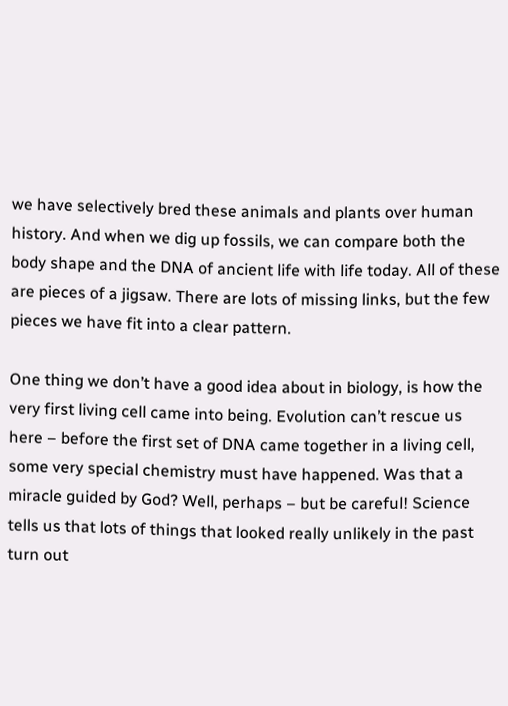we have selectively bred these animals and plants over human history. And when we dig up fossils, we can compare both the body shape and the DNA of ancient life with life today. All of these are pieces of a jigsaw. There are lots of missing links, but the few pieces we have fit into a clear pattern.

One thing we don’t have a good idea about in biology, is how the very first living cell came into being. Evolution can’t rescue us here – before the first set of DNA came together in a living cell, some very special chemistry must have happened. Was that a miracle guided by God? Well, perhaps – but be careful! Science tells us that lots of things that looked really unlikely in the past turn out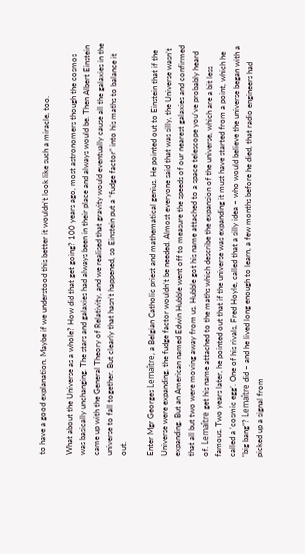to have a good explanation. Maybe if we understood this better it wouldn’t look like such a miracle, too.

What about the Universe as a whole? How did that get going? 100 years ago, most astronomers though the cosmos was basically unchanging. The stars and galaxies had always been in their place and always would be. Then Albert Einstein came up with the General Theory of Relativity, and we realised that gravity would eventually cause all the galaxies in the universe to fall together. But clearly that hasn’t happened, so Einstein put a “fudge factor” into his maths to balance it out.

Enter Mgr Georges Lemaître, a Belgian Catholic priest and mathematical genius. He pointed out to Einstein that if the Universe were expanding, the fudge factor wouldn’t be needed. Almost everyone said that was silly, the Universe wasn’t expanding. But an American named Edwin Hubble went off to measure the speeds of our nearest galaxies and confirmed that all but two were moving away from us. Hubble got his name attached to a space telescope you’ve probably heard of. Lemaître get his name attached to the maths which describe the expansion of the universe, which are a bit less famous. Two years later, he pointed out that if the universe was expanding it must have started from a point, which he called a ‘cosmic egg’. One of his rivals, Fred Hoyle, called that a silly idea – who would believe the universe began with a “big bang”? Lemaître did – and he lived long enough to learn, a few months before he died, that radio engineers had picked up a signal from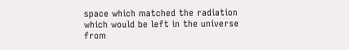space which matched the radiation which would be left in the universe from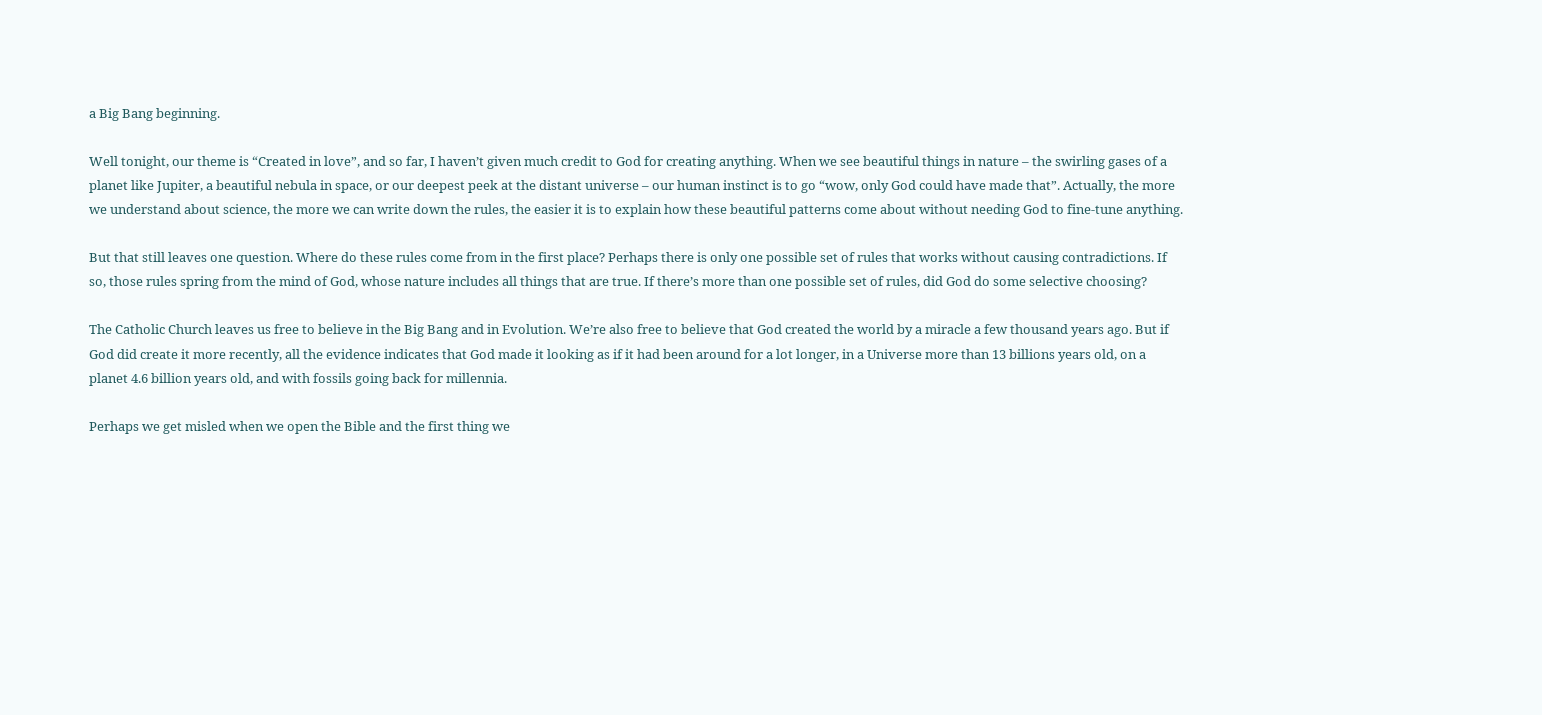a Big Bang beginning.

Well tonight, our theme is “Created in love”, and so far, I haven’t given much credit to God for creating anything. When we see beautiful things in nature – the swirling gases of a planet like Jupiter, a beautiful nebula in space, or our deepest peek at the distant universe – our human instinct is to go “wow, only God could have made that”. Actually, the more we understand about science, the more we can write down the rules, the easier it is to explain how these beautiful patterns come about without needing God to fine-tune anything.

But that still leaves one question. Where do these rules come from in the first place? Perhaps there is only one possible set of rules that works without causing contradictions. If so, those rules spring from the mind of God, whose nature includes all things that are true. If there’s more than one possible set of rules, did God do some selective choosing?

The Catholic Church leaves us free to believe in the Big Bang and in Evolution. We’re also free to believe that God created the world by a miracle a few thousand years ago. But if God did create it more recently, all the evidence indicates that God made it looking as if it had been around for a lot longer, in a Universe more than 13 billions years old, on a planet 4.6 billion years old, and with fossils going back for millennia.

Perhaps we get misled when we open the Bible and the first thing we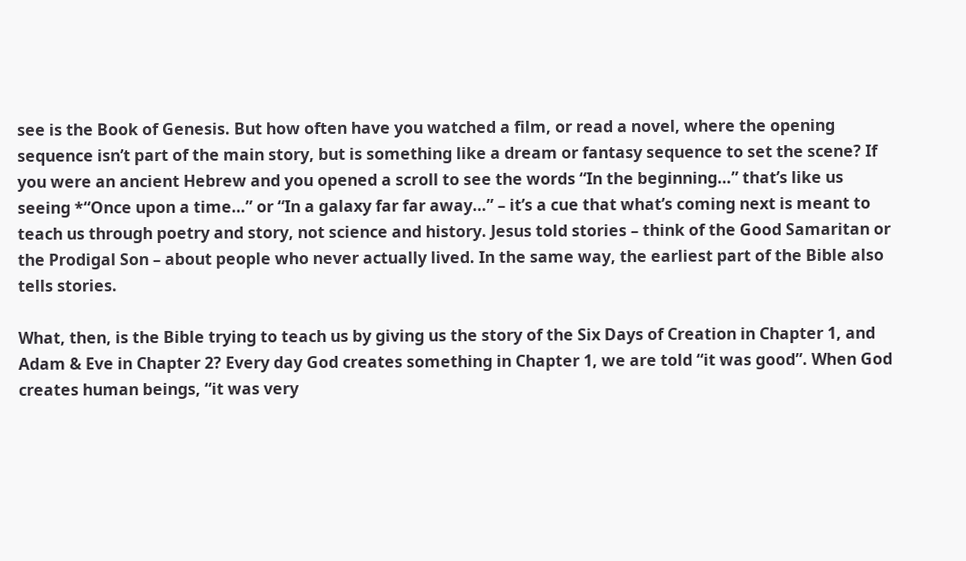see is the Book of Genesis. But how often have you watched a film, or read a novel, where the opening sequence isn’t part of the main story, but is something like a dream or fantasy sequence to set the scene? If you were an ancient Hebrew and you opened a scroll to see the words “In the beginning…” that’s like us seeing *“Once upon a time…” or “In a galaxy far far away…” – it’s a cue that what’s coming next is meant to teach us through poetry and story, not science and history. Jesus told stories – think of the Good Samaritan or the Prodigal Son – about people who never actually lived. In the same way, the earliest part of the Bible also tells stories.

What, then, is the Bible trying to teach us by giving us the story of the Six Days of Creation in Chapter 1, and Adam & Eve in Chapter 2? Every day God creates something in Chapter 1, we are told “it was good”. When God creates human beings, “it was very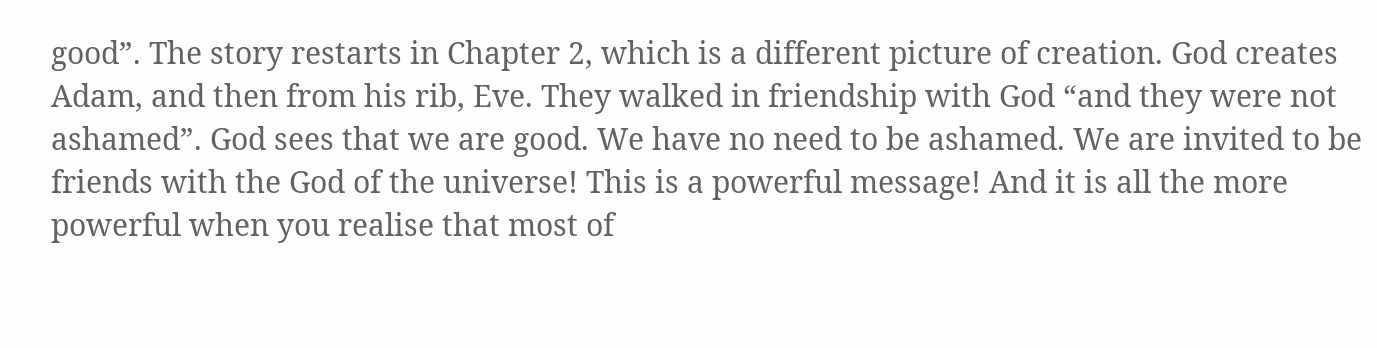good”. The story restarts in Chapter 2, which is a different picture of creation. God creates Adam, and then from his rib, Eve. They walked in friendship with God “and they were not ashamed”. God sees that we are good. We have no need to be ashamed. We are invited to be friends with the God of the universe! This is a powerful message! And it is all the more powerful when you realise that most of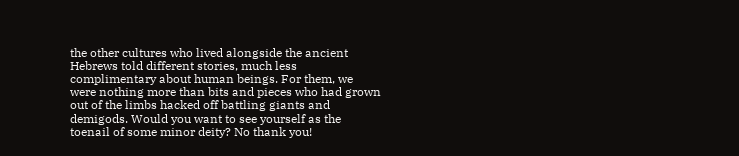the other cultures who lived alongside the ancient Hebrews told different stories, much less complimentary about human beings. For them, we were nothing more than bits and pieces who had grown out of the limbs hacked off battling giants and demigods. Would you want to see yourself as the toenail of some minor deity? No thank you!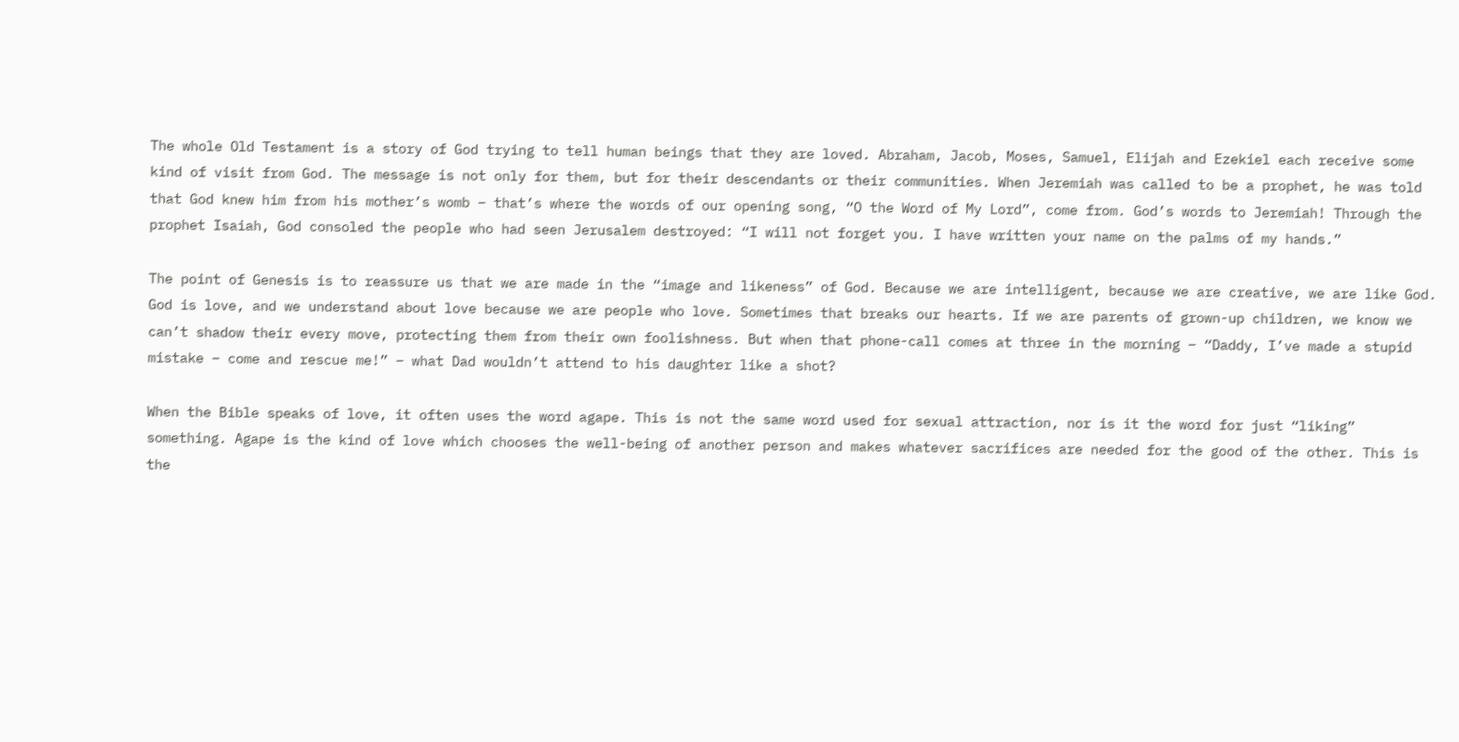The whole Old Testament is a story of God trying to tell human beings that they are loved. Abraham, Jacob, Moses, Samuel, Elijah and Ezekiel each receive some kind of visit from God. The message is not only for them, but for their descendants or their communities. When Jeremiah was called to be a prophet, he was told that God knew him from his mother’s womb – that’s where the words of our opening song, “O the Word of My Lord”, come from. God’s words to Jeremiah! Through the prophet Isaiah, God consoled the people who had seen Jerusalem destroyed: “I will not forget you. I have written your name on the palms of my hands.”

The point of Genesis is to reassure us that we are made in the “image and likeness” of God. Because we are intelligent, because we are creative, we are like God. God is love, and we understand about love because we are people who love. Sometimes that breaks our hearts. If we are parents of grown-up children, we know we can’t shadow their every move, protecting them from their own foolishness. But when that phone-call comes at three in the morning – “Daddy, I’ve made a stupid mistake – come and rescue me!” – what Dad wouldn’t attend to his daughter like a shot?

When the Bible speaks of love, it often uses the word agape. This is not the same word used for sexual attraction, nor is it the word for just “liking” something. Agape is the kind of love which chooses the well-being of another person and makes whatever sacrifices are needed for the good of the other. This is the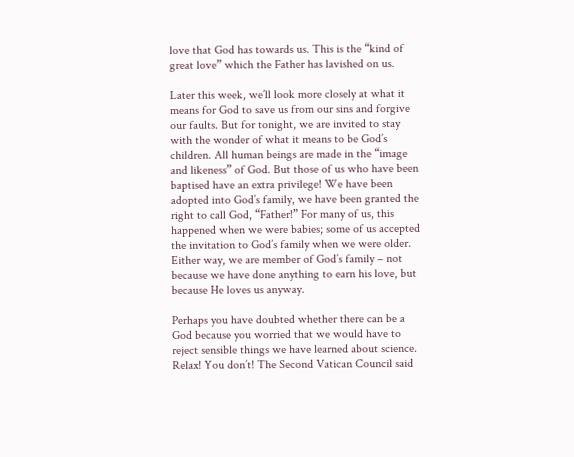love that God has towards us. This is the “kind of great love” which the Father has lavished on us.

Later this week, we’ll look more closely at what it means for God to save us from our sins and forgive our faults. But for tonight, we are invited to stay with the wonder of what it means to be God’s children. All human beings are made in the “image and likeness” of God. But those of us who have been baptised have an extra privilege! We have been adopted into God’s family, we have been granted the right to call God, “Father!” For many of us, this happened when we were babies; some of us accepted the invitation to God’s family when we were older. Either way, we are member of God’s family – not because we have done anything to earn his love, but because He loves us anyway.

Perhaps you have doubted whether there can be a God because you worried that we would have to reject sensible things we have learned about science. Relax! You don’t! The Second Vatican Council said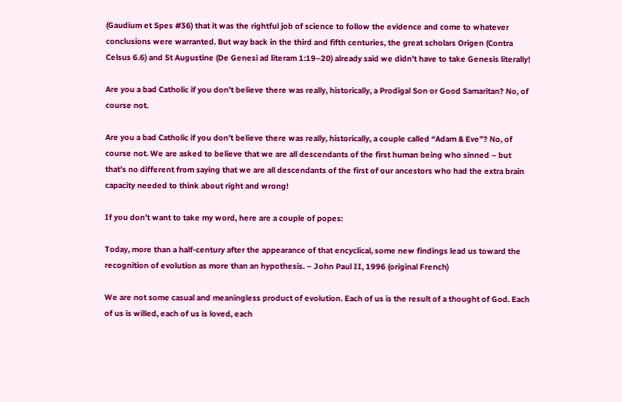(Gaudium et Spes #36) that it was the rightful job of science to follow the evidence and come to whatever conclusions were warranted. But way back in the third and fifth centuries, the great scholars Origen (Contra Celsus 6.6) and St Augustine (De Genesi ad literam 1:19–20) already said we didn’t have to take Genesis literally!

Are you a bad Catholic if you don’t believe there was really, historically, a Prodigal Son or Good Samaritan? No, of course not.

Are you a bad Catholic if you don’t believe there was really, historically, a couple called “Adam & Eve”? No, of course not. We are asked to believe that we are all descendants of the first human being who sinned – but that’s no different from saying that we are all descendants of the first of our ancestors who had the extra brain capacity needed to think about right and wrong!

If you don’t want to take my word, here are a couple of popes:

Today, more than a half-century after the appearance of that encyclical, some new findings lead us toward the recognition of evolution as more than an hypothesis. – John Paul II, 1996 (original French)

We are not some casual and meaningless product of evolution. Each of us is the result of a thought of God. Each of us is willed, each of us is loved, each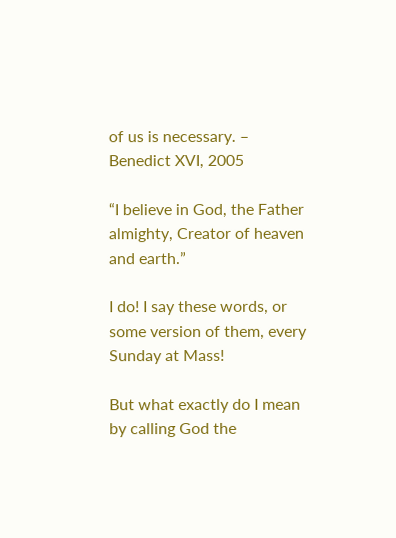of us is necessary. – Benedict XVI, 2005

“I believe in God, the Father almighty, Creator of heaven and earth.”

I do! I say these words, or some version of them, every Sunday at Mass!

But what exactly do I mean by calling God the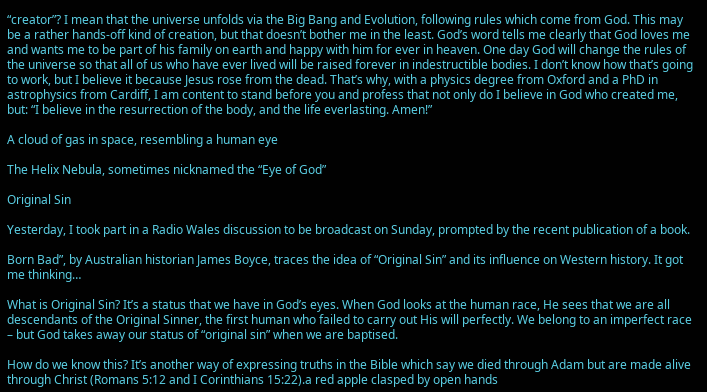“creator”? I mean that the universe unfolds via the Big Bang and Evolution, following rules which come from God. This may be a rather hands-off kind of creation, but that doesn’t bother me in the least. God’s word tells me clearly that God loves me and wants me to be part of his family on earth and happy with him for ever in heaven. One day God will change the rules of the universe so that all of us who have ever lived will be raised forever in indestructible bodies. I don’t know how that’s going to work, but I believe it because Jesus rose from the dead. That’s why, with a physics degree from Oxford and a PhD in astrophysics from Cardiff, I am content to stand before you and profess that not only do I believe in God who created me, but: “I believe in the resurrection of the body, and the life everlasting. Amen!”

A cloud of gas in space, resembling a human eye

The Helix Nebula, sometimes nicknamed the “Eye of God”

Original Sin

Yesterday, I took part in a Radio Wales discussion to be broadcast on Sunday, prompted by the recent publication of a book.

Born Bad”, by Australian historian James Boyce, traces the idea of “Original Sin” and its influence on Western history. It got me thinking…

What is Original Sin? It’s a status that we have in God’s eyes. When God looks at the human race, He sees that we are all descendants of the Original Sinner, the first human who failed to carry out His will perfectly. We belong to an imperfect race – but God takes away our status of “original sin” when we are baptised.

How do we know this? It’s another way of expressing truths in the Bible which say we died through Adam but are made alive through Christ (Romans 5:12 and I Corinthians 15:22).a red apple clasped by open hands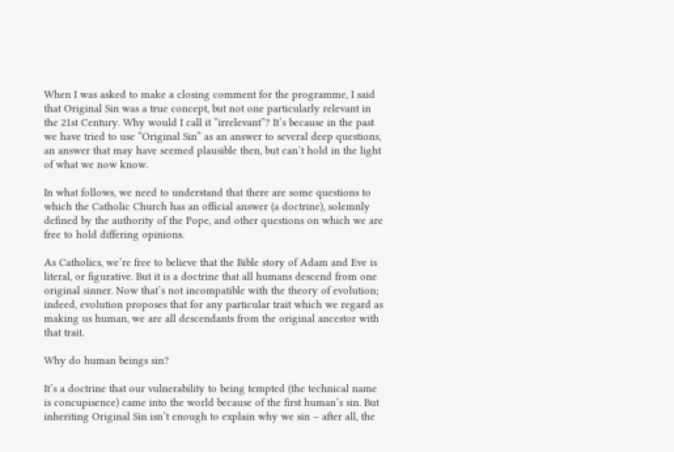When I was asked to make a closing comment for the programme, I said that Original Sin was a true concept, but not one particularly relevant in the 21st Century. Why would I call it “irrelevant”? It’s because in the past we have tried to use “Original Sin” as an answer to several deep questions, an answer that may have seemed plausible then, but can’t hold in the light of what we now know.

In what follows, we need to understand that there are some questions to which the Catholic Church has an official answer (a doctrine), solemnly defined by the authority of the Pope, and other questions on which we are free to hold differing opinions.

As Catholics, we’re free to believe that the Bible story of Adam and Eve is literal, or figurative. But it is a doctrine that all humans descend from one original sinner. Now that’s not incompatible with the theory of evolution; indeed, evolution proposes that for any particular trait which we regard as making us human, we are all descendants from the original ancestor with that trait.

Why do human beings sin?

It’s a doctrine that our vulnerability to being tempted (the technical name is concupisence) came into the world because of the first human’s sin. But inheriting Original Sin isn’t enough to explain why we sin – after all, the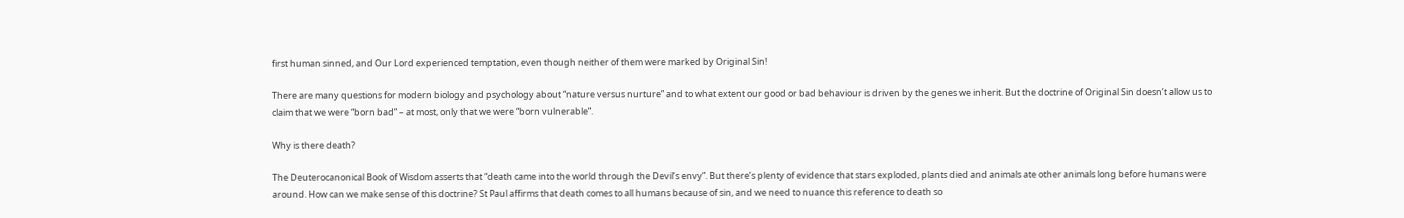first human sinned, and Our Lord experienced temptation, even though neither of them were marked by Original Sin!

There are many questions for modern biology and psychology about “nature versus nurture” and to what extent our good or bad behaviour is driven by the genes we inherit. But the doctrine of Original Sin doesn’t allow us to claim that we were “born bad” – at most, only that we were “born vulnerable”.

Why is there death?

The Deuterocanonical Book of Wisdom asserts that “death came into the world through the Devil’s envy”. But there’s plenty of evidence that stars exploded, plants died and animals ate other animals long before humans were around. How can we make sense of this doctrine? St Paul affirms that death comes to all humans because of sin, and we need to nuance this reference to death so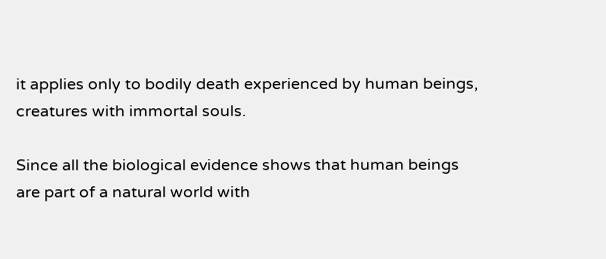it applies only to bodily death experienced by human beings, creatures with immortal souls.

Since all the biological evidence shows that human beings are part of a natural world with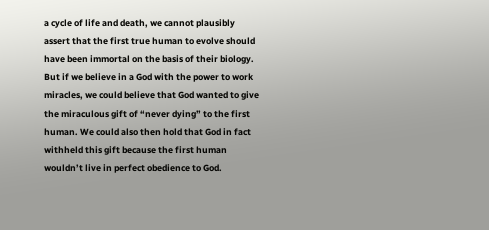a cycle of life and death, we cannot plausibly assert that the first true human to evolve should have been immortal on the basis of their biology. But if we believe in a God with the power to work miracles, we could believe that God wanted to give the miraculous gift of “never dying” to the first human. We could also then hold that God in fact withheld this gift because the first human wouldn’t live in perfect obedience to God.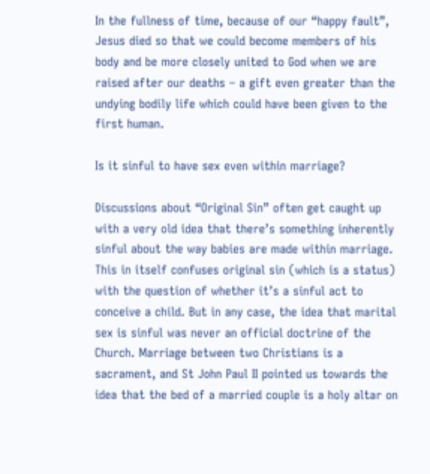In the fullness of time, because of our “happy fault”, Jesus died so that we could become members of his body and be more closely united to God when we are raised after our deaths – a gift even greater than the undying bodily life which could have been given to the first human.

Is it sinful to have sex even within marriage?

Discussions about “Original Sin” often get caught up with a very old idea that there’s something inherently sinful about the way babies are made within marriage. This in itself confuses original sin (which is a status) with the question of whether it’s a sinful act to conceive a child. But in any case, the idea that marital sex is sinful was never an official doctrine of the Church. Marriage between two Christians is a sacrament, and St John Paul II pointed us towards the idea that the bed of a married couple is a holy altar on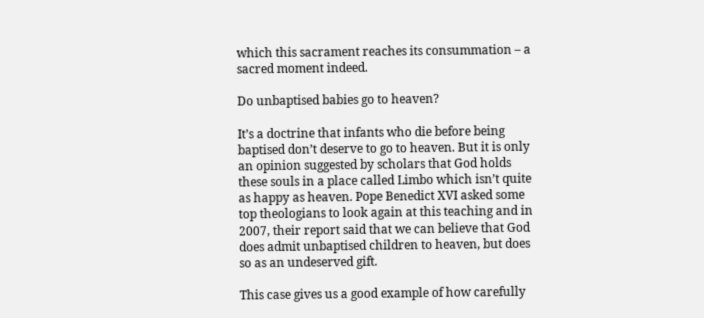which this sacrament reaches its consummation – a sacred moment indeed.

Do unbaptised babies go to heaven?

It’s a doctrine that infants who die before being baptised don’t deserve to go to heaven. But it is only an opinion suggested by scholars that God holds these souls in a place called Limbo which isn’t quite as happy as heaven. Pope Benedict XVI asked some top theologians to look again at this teaching and in 2007, their report said that we can believe that God does admit unbaptised children to heaven, but does so as an undeserved gift.

This case gives us a good example of how carefully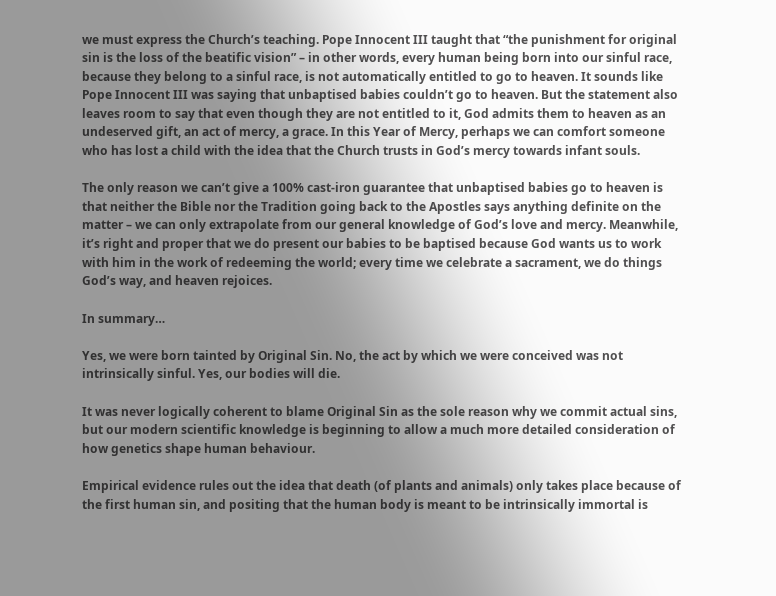we must express the Church’s teaching. Pope Innocent III taught that “the punishment for original sin is the loss of the beatific vision” – in other words, every human being born into our sinful race, because they belong to a sinful race, is not automatically entitled to go to heaven. It sounds like Pope Innocent III was saying that unbaptised babies couldn’t go to heaven. But the statement also leaves room to say that even though they are not entitled to it, God admits them to heaven as an undeserved gift, an act of mercy, a grace. In this Year of Mercy, perhaps we can comfort someone who has lost a child with the idea that the Church trusts in God’s mercy towards infant souls.

The only reason we can’t give a 100% cast-iron guarantee that unbaptised babies go to heaven is that neither the Bible nor the Tradition going back to the Apostles says anything definite on the matter – we can only extrapolate from our general knowledge of God’s love and mercy. Meanwhile, it’s right and proper that we do present our babies to be baptised because God wants us to work with him in the work of redeeming the world; every time we celebrate a sacrament, we do things God’s way, and heaven rejoices.

In summary…

Yes, we were born tainted by Original Sin. No, the act by which we were conceived was not intrinsically sinful. Yes, our bodies will die.

It was never logically coherent to blame Original Sin as the sole reason why we commit actual sins, but our modern scientific knowledge is beginning to allow a much more detailed consideration of how genetics shape human behaviour.

Empirical evidence rules out the idea that death (of plants and animals) only takes place because of the first human sin, and positing that the human body is meant to be intrinsically immortal is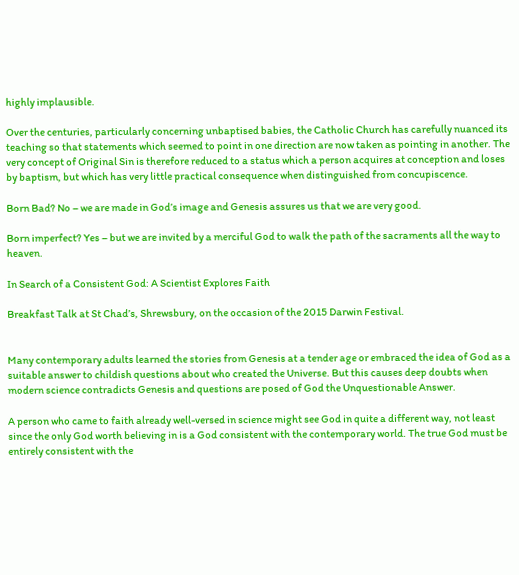highly implausible.

Over the centuries, particularly concerning unbaptised babies, the Catholic Church has carefully nuanced its teaching so that statements which seemed to point in one direction are now taken as pointing in another. The very concept of Original Sin is therefore reduced to a status which a person acquires at conception and loses by baptism, but which has very little practical consequence when distinguished from concupiscence.

Born Bad? No – we are made in God’s image and Genesis assures us that we are very good.

Born imperfect? Yes – but we are invited by a merciful God to walk the path of the sacraments all the way to heaven.

In Search of a Consistent God: A Scientist Explores Faith

Breakfast Talk at St Chad’s, Shrewsbury, on the occasion of the 2015 Darwin Festival.


Many contemporary adults learned the stories from Genesis at a tender age or embraced the idea of God as a suitable answer to childish questions about who created the Universe. But this causes deep doubts when modern science contradicts Genesis and questions are posed of God the Unquestionable Answer.

A person who came to faith already well-versed in science might see God in quite a different way, not least since the only God worth believing in is a God consistent with the contemporary world. The true God must be entirely consistent with the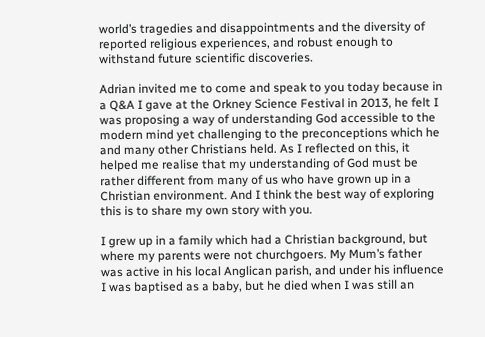world’s tragedies and disappointments and the diversity of reported religious experiences, and robust enough to withstand future scientific discoveries.

Adrian invited me to come and speak to you today because in a Q&A I gave at the Orkney Science Festival in 2013, he felt I was proposing a way of understanding God accessible to the modern mind yet challenging to the preconceptions which he and many other Christians held. As I reflected on this, it helped me realise that my understanding of God must be rather different from many of us who have grown up in a Christian environment. And I think the best way of exploring this is to share my own story with you.

I grew up in a family which had a Christian background, but where my parents were not churchgoers. My Mum’s father was active in his local Anglican parish, and under his influence I was baptised as a baby, but he died when I was still an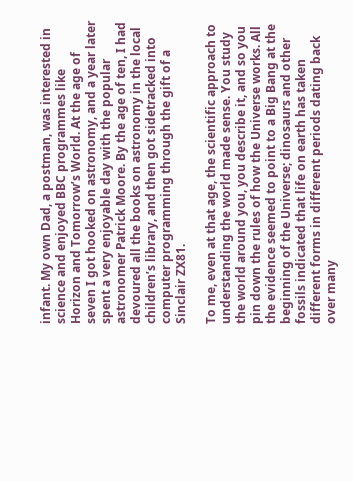infant. My own Dad, a postman, was interested in science and enjoyed BBC programmes like Horizon and Tomorrow’s World. At the age of seven I got hooked on astronomy, and a year later spent a very enjoyable day with the popular astronomer Patrick Moore. By the age of ten, I had devoured all the books on astronomy in the local children’s library, and then got sidetracked into computer programming through the gift of a Sinclair ZX81.

To me, even at that age, the scientific approach to understanding the world made sense. You study the world around you, you describe it, and so you pin down the rules of how the Universe works. All the evidence seemed to point to a Big Bang at the beginning of the Universe; dinosaurs and other fossils indicated that life on earth has taken different forms in different periods dating back over many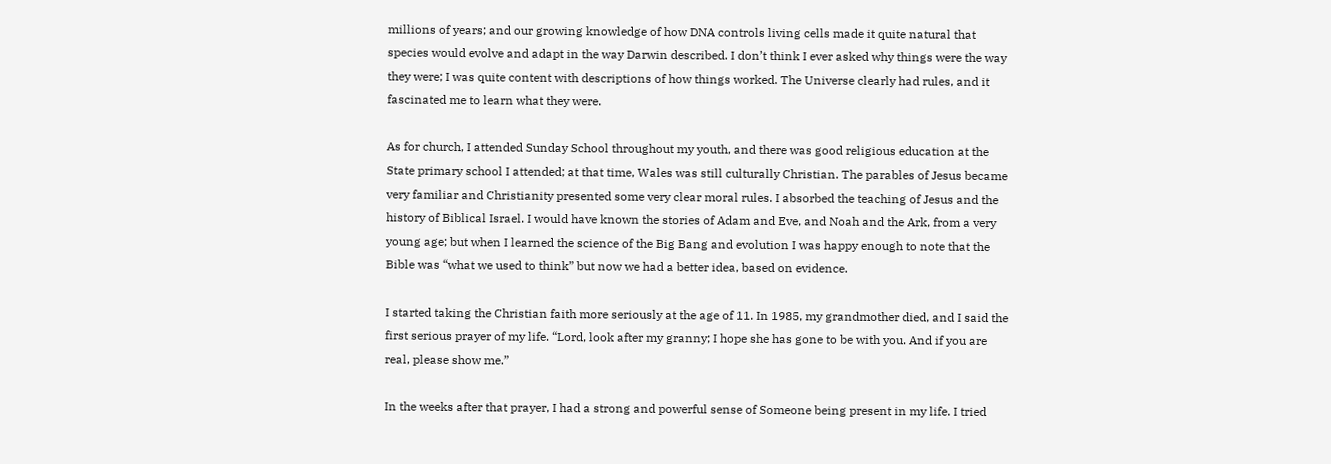millions of years; and our growing knowledge of how DNA controls living cells made it quite natural that species would evolve and adapt in the way Darwin described. I don’t think I ever asked why things were the way they were; I was quite content with descriptions of how things worked. The Universe clearly had rules, and it fascinated me to learn what they were.

As for church, I attended Sunday School throughout my youth, and there was good religious education at the State primary school I attended; at that time, Wales was still culturally Christian. The parables of Jesus became very familiar and Christianity presented some very clear moral rules. I absorbed the teaching of Jesus and the history of Biblical Israel. I would have known the stories of Adam and Eve, and Noah and the Ark, from a very young age; but when I learned the science of the Big Bang and evolution I was happy enough to note that the Bible was “what we used to think” but now we had a better idea, based on evidence.

I started taking the Christian faith more seriously at the age of 11. In 1985, my grandmother died, and I said the first serious prayer of my life. “Lord, look after my granny; I hope she has gone to be with you. And if you are real, please show me.”

In the weeks after that prayer, I had a strong and powerful sense of Someone being present in my life. I tried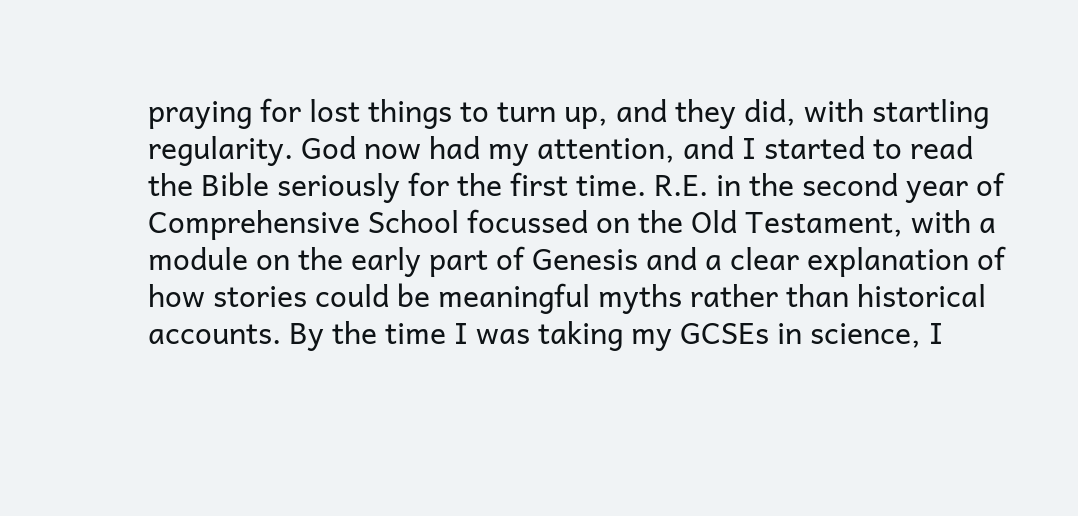praying for lost things to turn up, and they did, with startling regularity. God now had my attention, and I started to read the Bible seriously for the first time. R.E. in the second year of Comprehensive School focussed on the Old Testament, with a module on the early part of Genesis and a clear explanation of how stories could be meaningful myths rather than historical accounts. By the time I was taking my GCSEs in science, I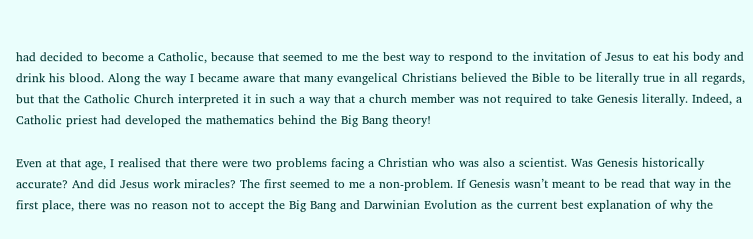had decided to become a Catholic, because that seemed to me the best way to respond to the invitation of Jesus to eat his body and drink his blood. Along the way I became aware that many evangelical Christians believed the Bible to be literally true in all regards, but that the Catholic Church interpreted it in such a way that a church member was not required to take Genesis literally. Indeed, a Catholic priest had developed the mathematics behind the Big Bang theory!

Even at that age, I realised that there were two problems facing a Christian who was also a scientist. Was Genesis historically accurate? And did Jesus work miracles? The first seemed to me a non-problem. If Genesis wasn’t meant to be read that way in the first place, there was no reason not to accept the Big Bang and Darwinian Evolution as the current best explanation of why the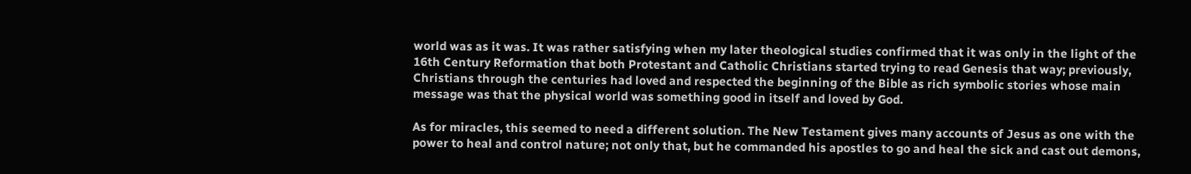world was as it was. It was rather satisfying when my later theological studies confirmed that it was only in the light of the 16th Century Reformation that both Protestant and Catholic Christians started trying to read Genesis that way; previously, Christians through the centuries had loved and respected the beginning of the Bible as rich symbolic stories whose main message was that the physical world was something good in itself and loved by God.

As for miracles, this seemed to need a different solution. The New Testament gives many accounts of Jesus as one with the power to heal and control nature; not only that, but he commanded his apostles to go and heal the sick and cast out demons,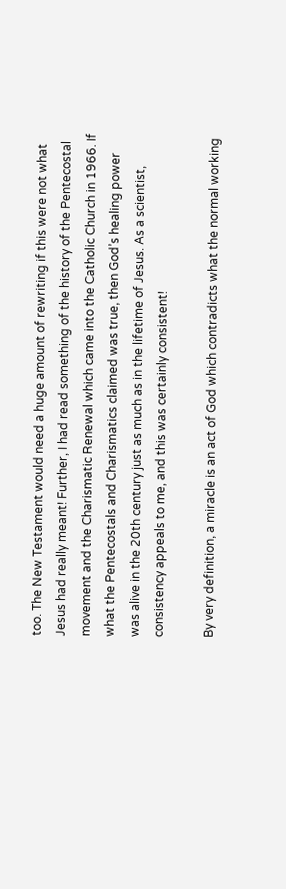too. The New Testament would need a huge amount of rewriting if this were not what Jesus had really meant! Further, I had read something of the history of the Pentecostal movement and the Charismatic Renewal which came into the Catholic Church in 1966. If what the Pentecostals and Charismatics claimed was true, then God’s healing power was alive in the 20th century just as much as in the lifetime of Jesus. As a scientist, consistency appeals to me, and this was certainly consistent!

By very definition, a miracle is an act of God which contradicts what the normal working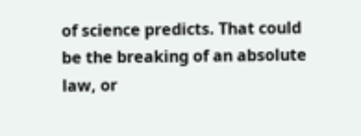of science predicts. That could be the breaking of an absolute law, or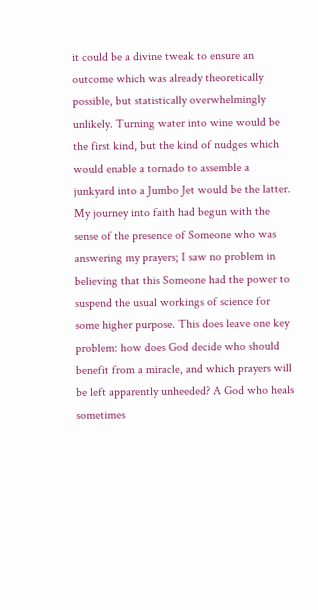it could be a divine tweak to ensure an outcome which was already theoretically possible, but statistically overwhelmingly unlikely. Turning water into wine would be the first kind, but the kind of nudges which would enable a tornado to assemble a junkyard into a Jumbo Jet would be the latter. My journey into faith had begun with the sense of the presence of Someone who was answering my prayers; I saw no problem in believing that this Someone had the power to suspend the usual workings of science for some higher purpose. This does leave one key problem: how does God decide who should benefit from a miracle, and which prayers will be left apparently unheeded? A God who heals sometimes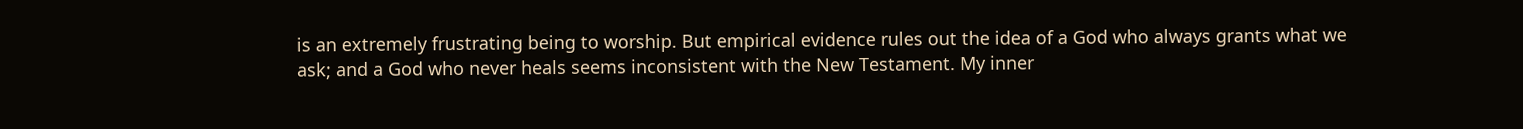is an extremely frustrating being to worship. But empirical evidence rules out the idea of a God who always grants what we ask; and a God who never heals seems inconsistent with the New Testament. My inner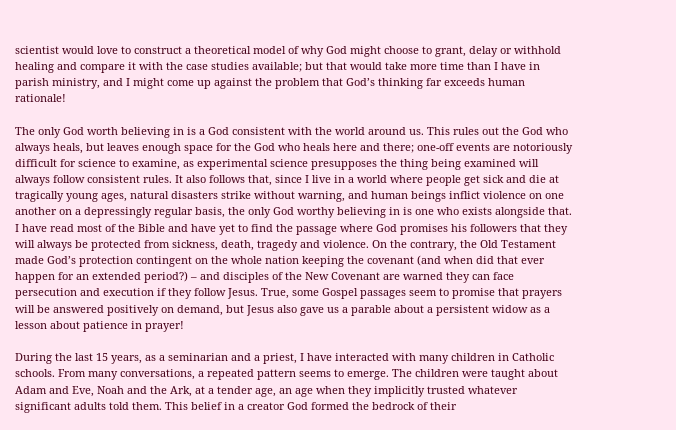scientist would love to construct a theoretical model of why God might choose to grant, delay or withhold healing and compare it with the case studies available; but that would take more time than I have in parish ministry, and I might come up against the problem that God’s thinking far exceeds human rationale!

The only God worth believing in is a God consistent with the world around us. This rules out the God who always heals, but leaves enough space for the God who heals here and there; one-off events are notoriously difficult for science to examine, as experimental science presupposes the thing being examined will always follow consistent rules. It also follows that, since I live in a world where people get sick and die at tragically young ages, natural disasters strike without warning, and human beings inflict violence on one another on a depressingly regular basis, the only God worthy believing in is one who exists alongside that. I have read most of the Bible and have yet to find the passage where God promises his followers that they will always be protected from sickness, death, tragedy and violence. On the contrary, the Old Testament made God’s protection contingent on the whole nation keeping the covenant (and when did that ever happen for an extended period?) – and disciples of the New Covenant are warned they can face persecution and execution if they follow Jesus. True, some Gospel passages seem to promise that prayers will be answered positively on demand, but Jesus also gave us a parable about a persistent widow as a lesson about patience in prayer!

During the last 15 years, as a seminarian and a priest, I have interacted with many children in Catholic schools. From many conversations, a repeated pattern seems to emerge. The children were taught about Adam and Eve, Noah and the Ark, at a tender age, an age when they implicitly trusted whatever significant adults told them. This belief in a creator God formed the bedrock of their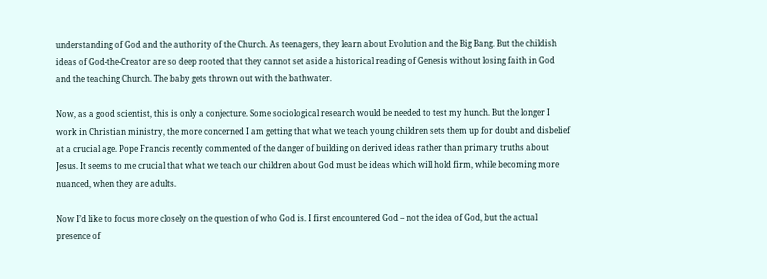understanding of God and the authority of the Church. As teenagers, they learn about Evolution and the Big Bang. But the childish ideas of God-the-Creator are so deep rooted that they cannot set aside a historical reading of Genesis without losing faith in God and the teaching Church. The baby gets thrown out with the bathwater.

Now, as a good scientist, this is only a conjecture. Some sociological research would be needed to test my hunch. But the longer I work in Christian ministry, the more concerned I am getting that what we teach young children sets them up for doubt and disbelief at a crucial age. Pope Francis recently commented of the danger of building on derived ideas rather than primary truths about Jesus. It seems to me crucial that what we teach our children about God must be ideas which will hold firm, while becoming more nuanced, when they are adults.

Now I’d like to focus more closely on the question of who God is. I first encountered God – not the idea of God, but the actual presence of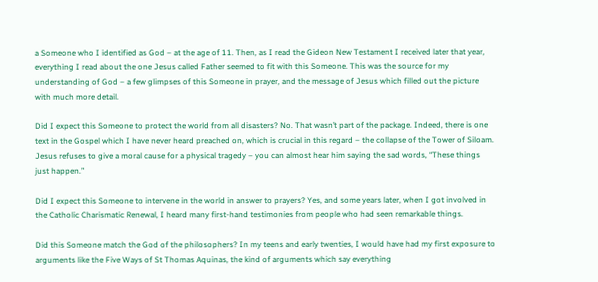a Someone who I identified as God – at the age of 11. Then, as I read the Gideon New Testament I received later that year, everything I read about the one Jesus called Father seemed to fit with this Someone. This was the source for my understanding of God – a few glimpses of this Someone in prayer, and the message of Jesus which filled out the picture with much more detail.

Did I expect this Someone to protect the world from all disasters? No. That wasn’t part of the package. Indeed, there is one text in the Gospel which I have never heard preached on, which is crucial in this regard – the collapse of the Tower of Siloam. Jesus refuses to give a moral cause for a physical tragedy – you can almost hear him saying the sad words, “These things just happen.”

Did I expect this Someone to intervene in the world in answer to prayers? Yes, and some years later, when I got involved in the Catholic Charismatic Renewal, I heard many first-hand testimonies from people who had seen remarkable things.

Did this Someone match the God of the philosophers? In my teens and early twenties, I would have had my first exposure to arguments like the Five Ways of St Thomas Aquinas, the kind of arguments which say everything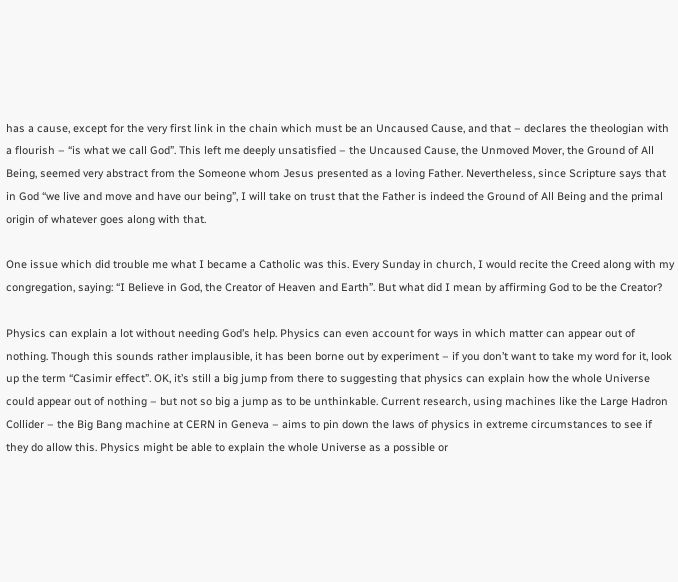has a cause, except for the very first link in the chain which must be an Uncaused Cause, and that – declares the theologian with a flourish – “is what we call God”. This left me deeply unsatisfied – the Uncaused Cause, the Unmoved Mover, the Ground of All Being, seemed very abstract from the Someone whom Jesus presented as a loving Father. Nevertheless, since Scripture says that in God “we live and move and have our being”, I will take on trust that the Father is indeed the Ground of All Being and the primal origin of whatever goes along with that.

One issue which did trouble me what I became a Catholic was this. Every Sunday in church, I would recite the Creed along with my congregation, saying: “I Believe in God, the Creator of Heaven and Earth”. But what did I mean by affirming God to be the Creator?

Physics can explain a lot without needing God’s help. Physics can even account for ways in which matter can appear out of nothing. Though this sounds rather implausible, it has been borne out by experiment – if you don’t want to take my word for it, look up the term “Casimir effect”. OK, it’s still a big jump from there to suggesting that physics can explain how the whole Universe could appear out of nothing – but not so big a jump as to be unthinkable. Current research, using machines like the Large Hadron Collider – the Big Bang machine at CERN in Geneva – aims to pin down the laws of physics in extreme circumstances to see if they do allow this. Physics might be able to explain the whole Universe as a possible or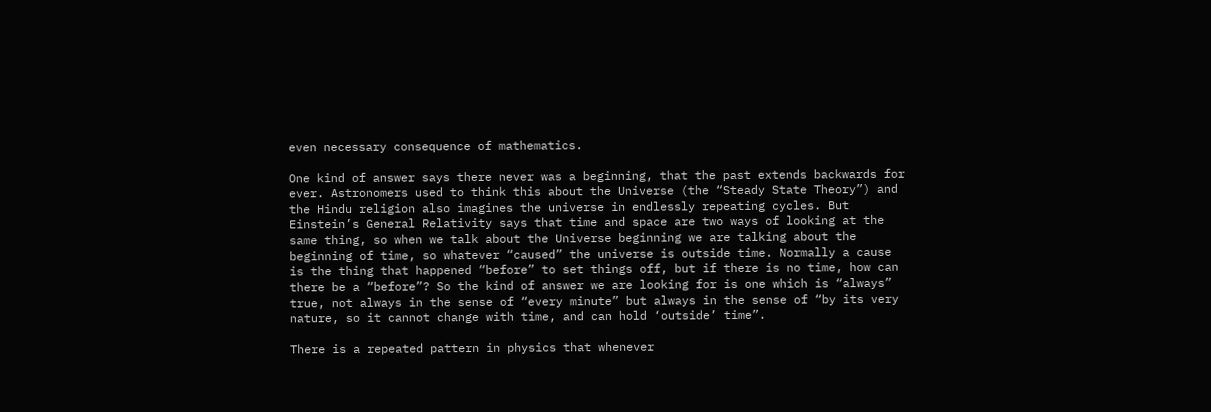even necessary consequence of mathematics.

One kind of answer says there never was a beginning, that the past extends backwards for ever. Astronomers used to think this about the Universe (the “Steady State Theory”) and the Hindu religion also imagines the universe in endlessly repeating cycles. But Einstein’s General Relativity says that time and space are two ways of looking at the same thing, so when we talk about the Universe beginning we are talking about the beginning of time, so whatever “caused” the universe is outside time. Normally a cause is the thing that happened “before” to set things off, but if there is no time, how can there be a “before”? So the kind of answer we are looking for is one which is “always” true, not always in the sense of “every minute” but always in the sense of “by its very nature, so it cannot change with time, and can hold ‘outside’ time”.

There is a repeated pattern in physics that whenever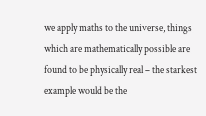we apply maths to the universe, things which are mathematically possible are found to be physically real – the starkest example would be the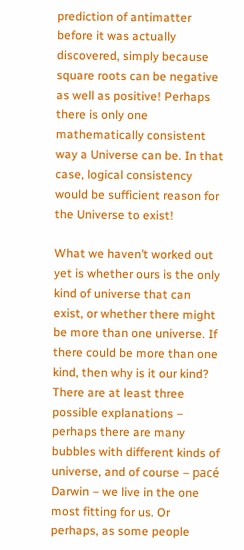prediction of antimatter before it was actually discovered, simply because square roots can be negative as well as positive! Perhaps there is only one mathematically consistent way a Universe can be. In that case, logical consistency would be sufficient reason for the Universe to exist!

What we haven’t worked out yet is whether ours is the only kind of universe that can exist, or whether there might be more than one universe. If there could be more than one kind, then why is it our kind? There are at least three possible explanations – perhaps there are many bubbles with different kinds of universe, and of course – pacé Darwin – we live in the one most fitting for us. Or perhaps, as some people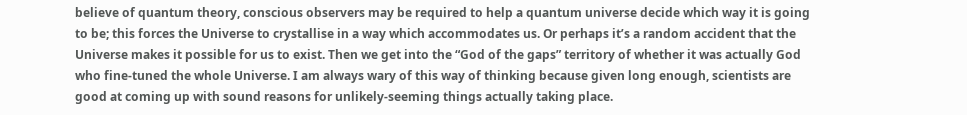believe of quantum theory, conscious observers may be required to help a quantum universe decide which way it is going to be; this forces the Universe to crystallise in a way which accommodates us. Or perhaps it’s a random accident that the Universe makes it possible for us to exist. Then we get into the “God of the gaps” territory of whether it was actually God who fine-tuned the whole Universe. I am always wary of this way of thinking because given long enough, scientists are good at coming up with sound reasons for unlikely-seeming things actually taking place.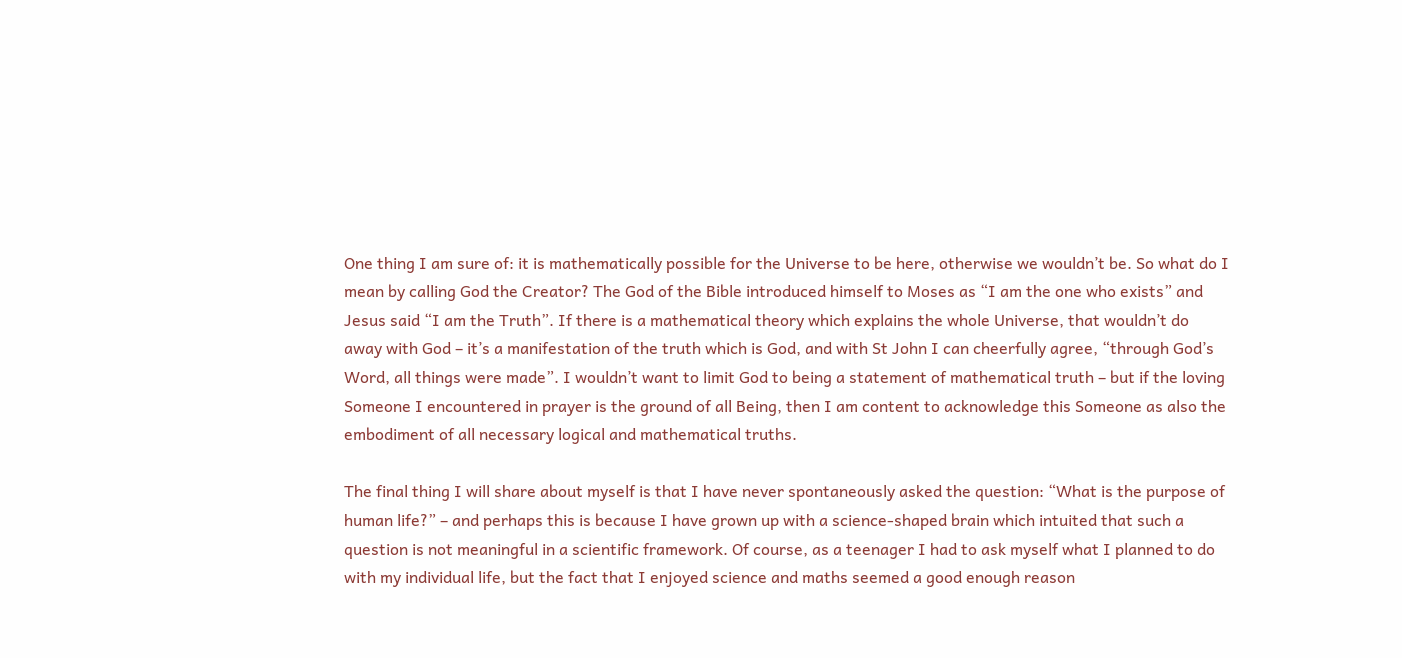One thing I am sure of: it is mathematically possible for the Universe to be here, otherwise we wouldn’t be. So what do I mean by calling God the Creator? The God of the Bible introduced himself to Moses as “I am the one who exists” and Jesus said “I am the Truth”. If there is a mathematical theory which explains the whole Universe, that wouldn’t do away with God – it’s a manifestation of the truth which is God, and with St John I can cheerfully agree, “through God’s Word, all things were made”. I wouldn’t want to limit God to being a statement of mathematical truth – but if the loving Someone I encountered in prayer is the ground of all Being, then I am content to acknowledge this Someone as also the embodiment of all necessary logical and mathematical truths.

The final thing I will share about myself is that I have never spontaneously asked the question: “What is the purpose of human life?” – and perhaps this is because I have grown up with a science-shaped brain which intuited that such a question is not meaningful in a scientific framework. Of course, as a teenager I had to ask myself what I planned to do with my individual life, but the fact that I enjoyed science and maths seemed a good enough reason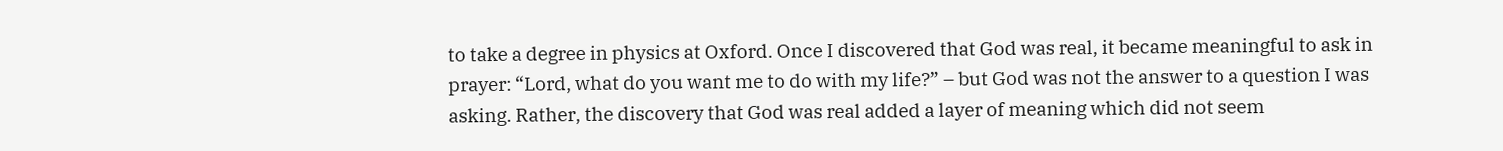to take a degree in physics at Oxford. Once I discovered that God was real, it became meaningful to ask in prayer: “Lord, what do you want me to do with my life?” – but God was not the answer to a question I was asking. Rather, the discovery that God was real added a layer of meaning which did not seem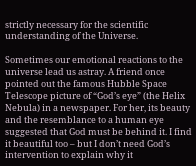strictly necessary for the scientific understanding of the Universe.

Sometimes our emotional reactions to the universe lead us astray. A friend once pointed out the famous Hubble Space Telescope picture of “God’s eye” (the Helix Nebula) in a newspaper. For her, its beauty and the resemblance to a human eye suggested that God must be behind it. I find it beautiful too – but I don’t need God’s intervention to explain why it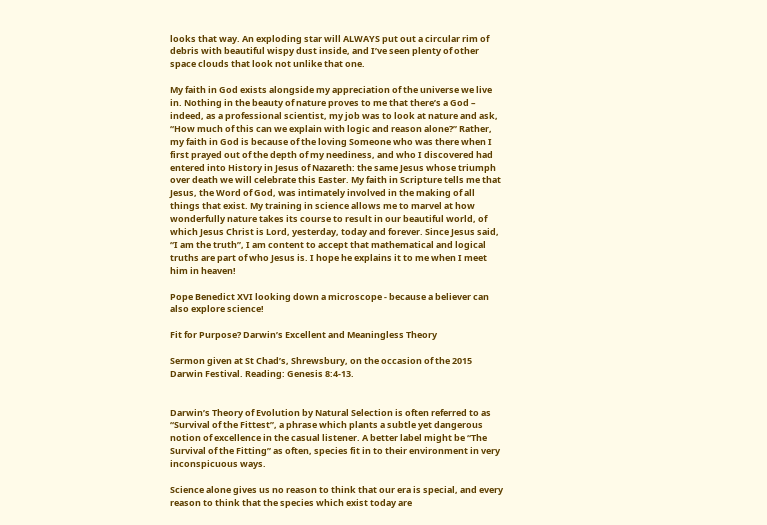looks that way. An exploding star will ALWAYS put out a circular rim of debris with beautiful wispy dust inside, and I’ve seen plenty of other space clouds that look not unlike that one.

My faith in God exists alongside my appreciation of the universe we live in. Nothing in the beauty of nature proves to me that there’s a God – indeed, as a professional scientist, my job was to look at nature and ask, “How much of this can we explain with logic and reason alone?” Rather, my faith in God is because of the loving Someone who was there when I first prayed out of the depth of my neediness, and who I discovered had entered into History in Jesus of Nazareth: the same Jesus whose triumph over death we will celebrate this Easter. My faith in Scripture tells me that Jesus, the Word of God, was intimately involved in the making of all things that exist. My training in science allows me to marvel at how wonderfully nature takes its course to result in our beautiful world, of which Jesus Christ is Lord, yesterday, today and forever. Since Jesus said, “I am the truth”, I am content to accept that mathematical and logical truths are part of who Jesus is. I hope he explains it to me when I meet him in heaven!

Pope Benedict XVI looking down a microscope - because a believer can also explore science!

Fit for Purpose? Darwin’s Excellent and Meaningless Theory

Sermon given at St Chad’s, Shrewsbury, on the occasion of the 2015 Darwin Festival. Reading: Genesis 8:4-13.


Darwin’s Theory of Evolution by Natural Selection is often referred to as “Survival of the Fittest”, a phrase which plants a subtle yet dangerous notion of excellence in the casual listener. A better label might be “The Survival of the Fitting” as often, species fit in to their environment in very inconspicuous ways.

Science alone gives us no reason to think that our era is special, and every reason to think that the species which exist today are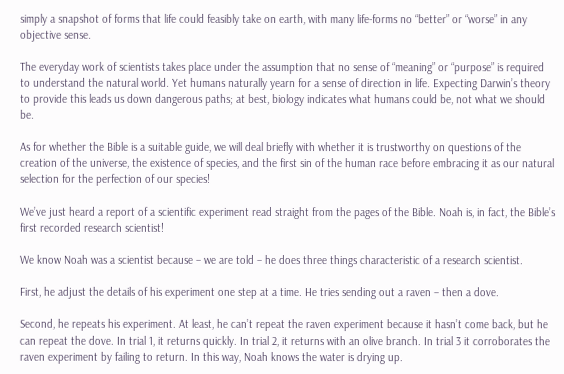simply a snapshot of forms that life could feasibly take on earth, with many life-forms no “better” or “worse” in any objective sense.

The everyday work of scientists takes place under the assumption that no sense of “meaning” or “purpose” is required to understand the natural world. Yet humans naturally yearn for a sense of direction in life. Expecting Darwin’s theory to provide this leads us down dangerous paths; at best, biology indicates what humans could be, not what we should be.

As for whether the Bible is a suitable guide, we will deal briefly with whether it is trustworthy on questions of the creation of the universe, the existence of species, and the first sin of the human race before embracing it as our natural selection for the perfection of our species!

We’ve just heard a report of a scientific experiment read straight from the pages of the Bible. Noah is, in fact, the Bible’s first recorded research scientist!

We know Noah was a scientist because – we are told – he does three things characteristic of a research scientist.

First, he adjust the details of his experiment one step at a time. He tries sending out a raven – then a dove.

Second, he repeats his experiment. At least, he can’t repeat the raven experiment because it hasn’t come back, but he can repeat the dove. In trial 1, it returns quickly. In trial 2, it returns with an olive branch. In trial 3 it corroborates the raven experiment by failing to return. In this way, Noah knows the water is drying up.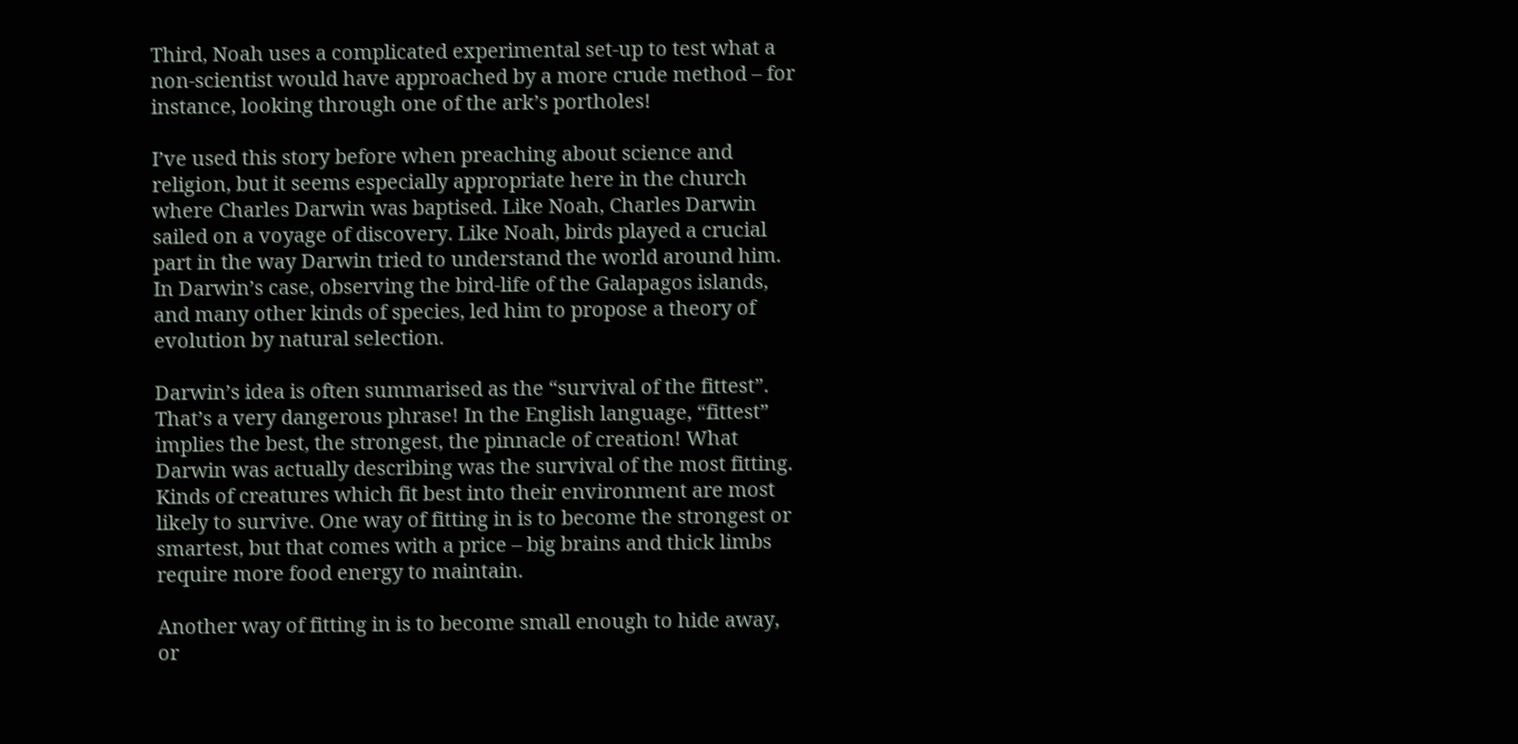Third, Noah uses a complicated experimental set-up to test what a non-scientist would have approached by a more crude method – for instance, looking through one of the ark’s portholes!

I’ve used this story before when preaching about science and religion, but it seems especially appropriate here in the church where Charles Darwin was baptised. Like Noah, Charles Darwin sailed on a voyage of discovery. Like Noah, birds played a crucial part in the way Darwin tried to understand the world around him. In Darwin’s case, observing the bird-life of the Galapagos islands, and many other kinds of species, led him to propose a theory of evolution by natural selection.

Darwin’s idea is often summarised as the “survival of the fittest”. That’s a very dangerous phrase! In the English language, “fittest” implies the best, the strongest, the pinnacle of creation! What Darwin was actually describing was the survival of the most fitting. Kinds of creatures which fit best into their environment are most likely to survive. One way of fitting in is to become the strongest or smartest, but that comes with a price – big brains and thick limbs require more food energy to maintain.

Another way of fitting in is to become small enough to hide away, or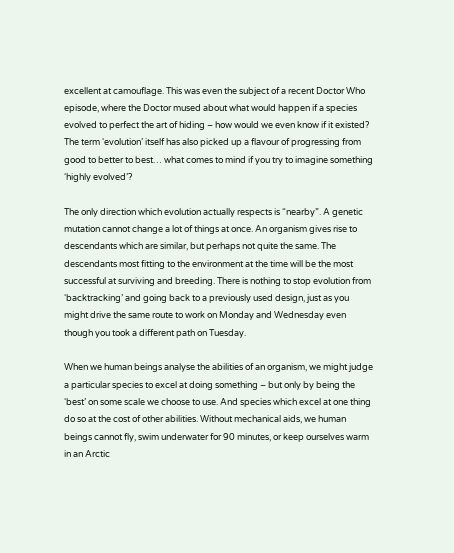excellent at camouflage. This was even the subject of a recent Doctor Who episode, where the Doctor mused about what would happen if a species evolved to perfect the art of hiding – how would we even know if it existed? The term ‘evolution’ itself has also picked up a flavour of progressing from good to better to best… what comes to mind if you try to imagine something ‘highly evolved’?

The only direction which evolution actually respects is “nearby”. A genetic mutation cannot change a lot of things at once. An organism gives rise to descendants which are similar, but perhaps not quite the same. The descendants most fitting to the environment at the time will be the most successful at surviving and breeding. There is nothing to stop evolution from ‘backtracking’ and going back to a previously used design, just as you might drive the same route to work on Monday and Wednesday even though you took a different path on Tuesday.

When we human beings analyse the abilities of an organism, we might judge a particular species to excel at doing something – but only by being the ‘best’ on some scale we choose to use. And species which excel at one thing do so at the cost of other abilities. Without mechanical aids, we human beings cannot fly, swim underwater for 90 minutes, or keep ourselves warm in an Arctic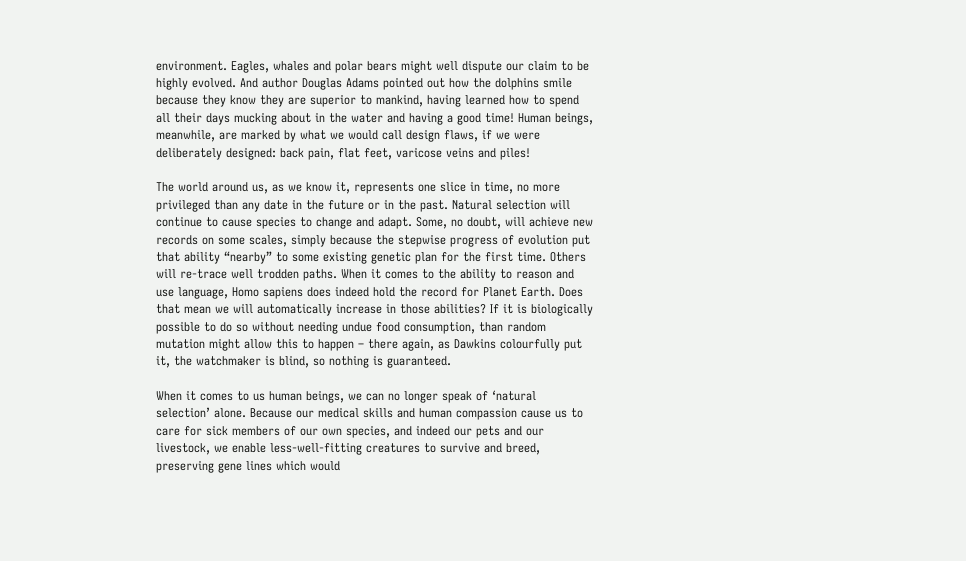environment. Eagles, whales and polar bears might well dispute our claim to be highly evolved. And author Douglas Adams pointed out how the dolphins smile because they know they are superior to mankind, having learned how to spend all their days mucking about in the water and having a good time! Human beings, meanwhile, are marked by what we would call design flaws, if we were deliberately designed: back pain, flat feet, varicose veins and piles!

The world around us, as we know it, represents one slice in time, no more privileged than any date in the future or in the past. Natural selection will continue to cause species to change and adapt. Some, no doubt, will achieve new records on some scales, simply because the stepwise progress of evolution put that ability “nearby” to some existing genetic plan for the first time. Others will re-trace well trodden paths. When it comes to the ability to reason and use language, Homo sapiens does indeed hold the record for Planet Earth. Does that mean we will automatically increase in those abilities? If it is biologically possible to do so without needing undue food consumption, than random mutation might allow this to happen – there again, as Dawkins colourfully put it, the watchmaker is blind, so nothing is guaranteed.

When it comes to us human beings, we can no longer speak of ‘natural selection’ alone. Because our medical skills and human compassion cause us to care for sick members of our own species, and indeed our pets and our livestock, we enable less-well-fitting creatures to survive and breed, preserving gene lines which would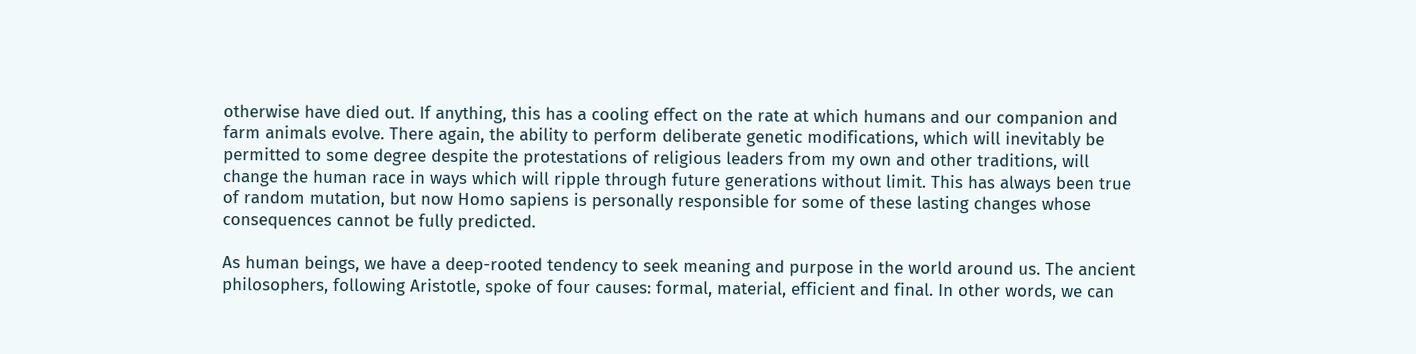otherwise have died out. If anything, this has a cooling effect on the rate at which humans and our companion and farm animals evolve. There again, the ability to perform deliberate genetic modifications, which will inevitably be permitted to some degree despite the protestations of religious leaders from my own and other traditions, will change the human race in ways which will ripple through future generations without limit. This has always been true of random mutation, but now Homo sapiens is personally responsible for some of these lasting changes whose consequences cannot be fully predicted.

As human beings, we have a deep-rooted tendency to seek meaning and purpose in the world around us. The ancient philosophers, following Aristotle, spoke of four causes: formal, material, efficient and final. In other words, we can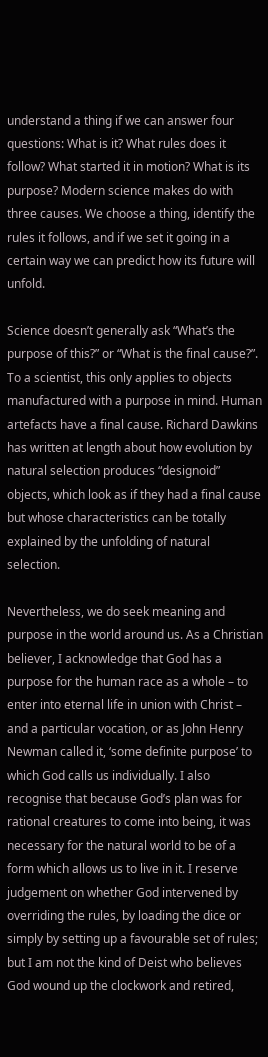understand a thing if we can answer four questions: What is it? What rules does it follow? What started it in motion? What is its purpose? Modern science makes do with three causes. We choose a thing, identify the rules it follows, and if we set it going in a certain way we can predict how its future will unfold.

Science doesn’t generally ask “What’s the purpose of this?” or “What is the final cause?”. To a scientist, this only applies to objects manufactured with a purpose in mind. Human artefacts have a final cause. Richard Dawkins has written at length about how evolution by natural selection produces “designoid” objects, which look as if they had a final cause but whose characteristics can be totally explained by the unfolding of natural selection.

Nevertheless, we do seek meaning and purpose in the world around us. As a Christian believer, I acknowledge that God has a purpose for the human race as a whole – to enter into eternal life in union with Christ – and a particular vocation, or as John Henry Newman called it, ‘some definite purpose’ to which God calls us individually. I also recognise that because God’s plan was for rational creatures to come into being, it was necessary for the natural world to be of a form which allows us to live in it. I reserve judgement on whether God intervened by overriding the rules, by loading the dice or simply by setting up a favourable set of rules; but I am not the kind of Deist who believes God wound up the clockwork and retired,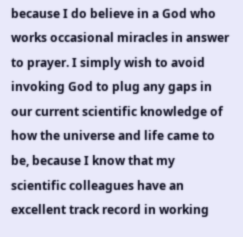because I do believe in a God who works occasional miracles in answer to prayer. I simply wish to avoid invoking God to plug any gaps in our current scientific knowledge of how the universe and life came to be, because I know that my scientific colleagues have an excellent track record in working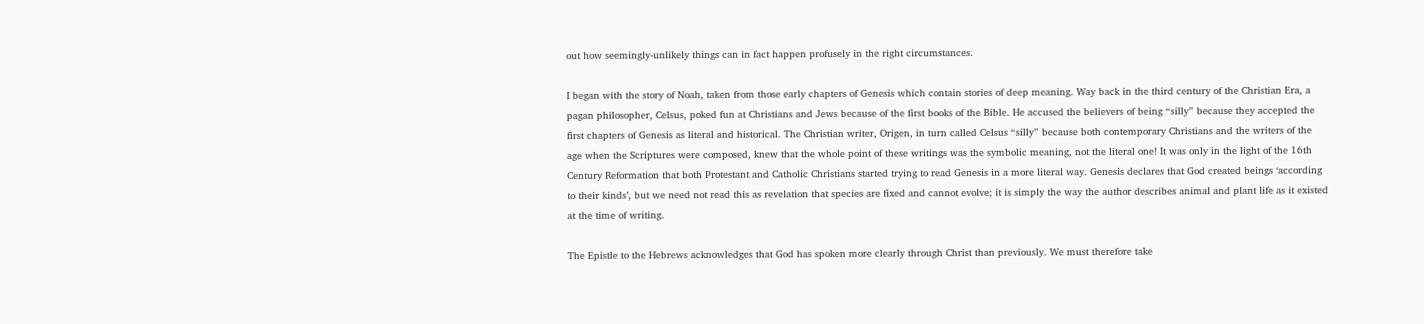out how seemingly-unlikely things can in fact happen profusely in the right circumstances.

I began with the story of Noah, taken from those early chapters of Genesis which contain stories of deep meaning. Way back in the third century of the Christian Era, a pagan philosopher, Celsus, poked fun at Christians and Jews because of the first books of the Bible. He accused the believers of being “silly” because they accepted the first chapters of Genesis as literal and historical. The Christian writer, Origen, in turn called Celsus “silly” because both contemporary Christians and the writers of the age when the Scriptures were composed, knew that the whole point of these writings was the symbolic meaning, not the literal one! It was only in the light of the 16th Century Reformation that both Protestant and Catholic Christians started trying to read Genesis in a more literal way. Genesis declares that God created beings ‘according to their kinds’, but we need not read this as revelation that species are fixed and cannot evolve; it is simply the way the author describes animal and plant life as it existed at the time of writing.

The Epistle to the Hebrews acknowledges that God has spoken more clearly through Christ than previously. We must therefore take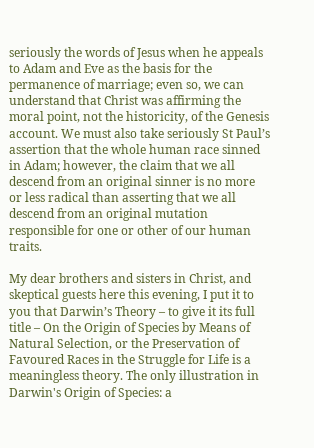seriously the words of Jesus when he appeals to Adam and Eve as the basis for the permanence of marriage; even so, we can understand that Christ was affirming the moral point, not the historicity, of the Genesis account. We must also take seriously St Paul’s assertion that the whole human race sinned in Adam; however, the claim that we all descend from an original sinner is no more or less radical than asserting that we all descend from an original mutation responsible for one or other of our human traits.

My dear brothers and sisters in Christ, and skeptical guests here this evening, I put it to you that Darwin’s Theory – to give it its full title – On the Origin of Species by Means of Natural Selection, or the Preservation of Favoured Races in the Struggle for Life is a meaningless theory. The only illustration in Darwin's Origin of Species: a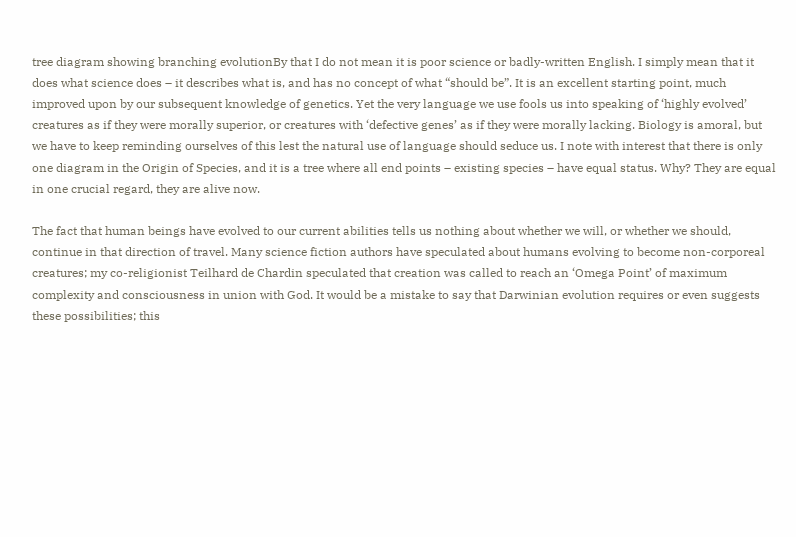tree diagram showing branching evolutionBy that I do not mean it is poor science or badly-written English. I simply mean that it does what science does – it describes what is, and has no concept of what “should be”. It is an excellent starting point, much improved upon by our subsequent knowledge of genetics. Yet the very language we use fools us into speaking of ‘highly evolved’ creatures as if they were morally superior, or creatures with ‘defective genes’ as if they were morally lacking. Biology is amoral, but we have to keep reminding ourselves of this lest the natural use of language should seduce us. I note with interest that there is only one diagram in the Origin of Species, and it is a tree where all end points – existing species – have equal status. Why? They are equal in one crucial regard, they are alive now.

The fact that human beings have evolved to our current abilities tells us nothing about whether we will, or whether we should, continue in that direction of travel. Many science fiction authors have speculated about humans evolving to become non-corporeal creatures; my co-religionist Teilhard de Chardin speculated that creation was called to reach an ‘Omega Point’ of maximum complexity and consciousness in union with God. It would be a mistake to say that Darwinian evolution requires or even suggests these possibilities; this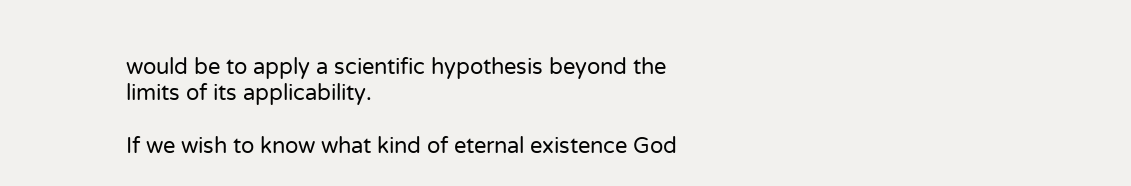would be to apply a scientific hypothesis beyond the limits of its applicability.

If we wish to know what kind of eternal existence God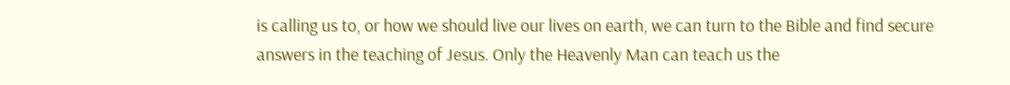is calling us to, or how we should live our lives on earth, we can turn to the Bible and find secure answers in the teaching of Jesus. Only the Heavenly Man can teach us the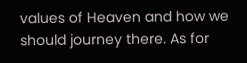values of Heaven and how we should journey there. As for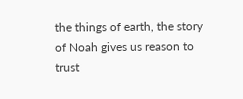the things of earth, the story of Noah gives us reason to trust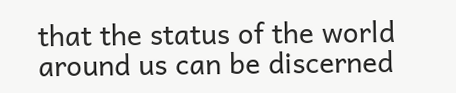that the status of the world around us can be discerned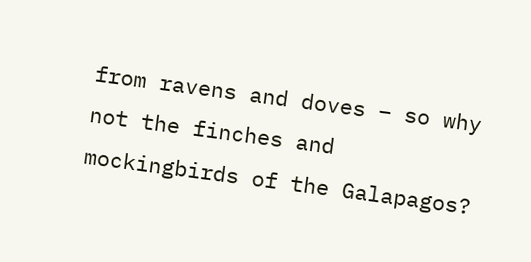from ravens and doves – so why not the finches and mockingbirds of the Galapagos?